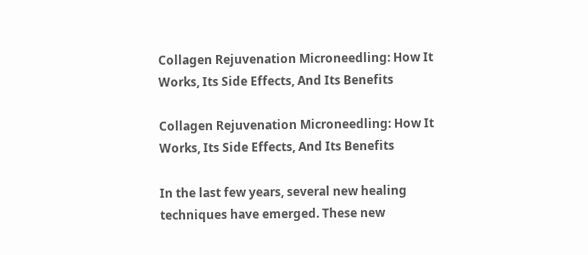Collagen Rejuvenation Microneedling: How It Works, Its Side Effects, And Its Benefits

Collagen Rejuvenation Microneedling: How It Works, Its Side Effects, And Its Benefits

In the last few years, several new healing techniques have emerged. These new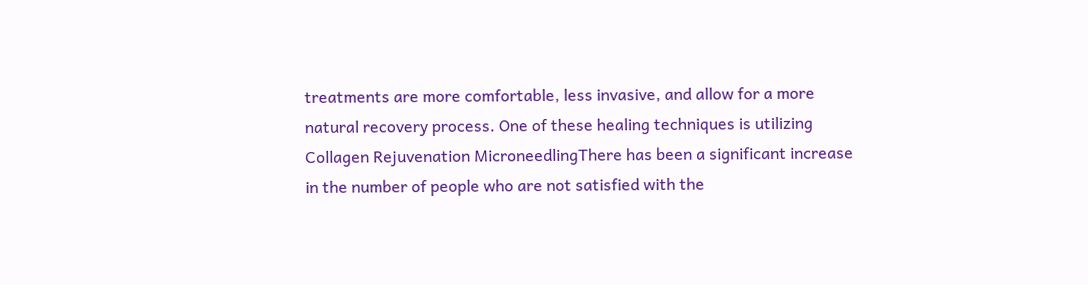treatments are more comfortable, less invasive, and allow for a more natural recovery process. One of these healing techniques is utilizing Collagen Rejuvenation MicroneedlingThere has been a significant increase in the number of people who are not satisfied with the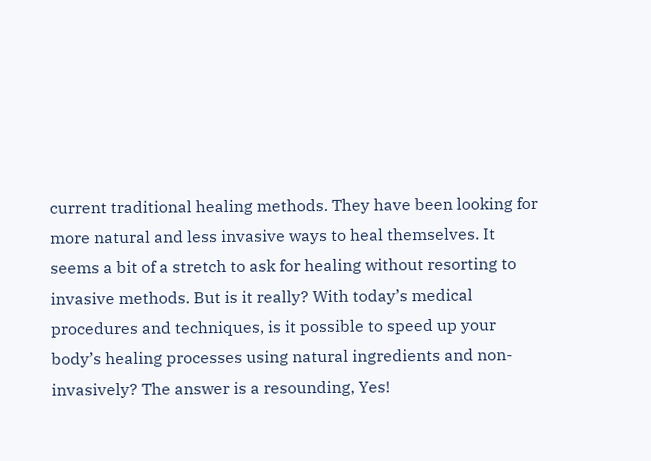current traditional healing methods. They have been looking for more natural and less invasive ways to heal themselves. It seems a bit of a stretch to ask for healing without resorting to invasive methods. But is it really? With today’s medical procedures and techniques, is it possible to speed up your body’s healing processes using natural ingredients and non-invasively? The answer is a resounding, Yes!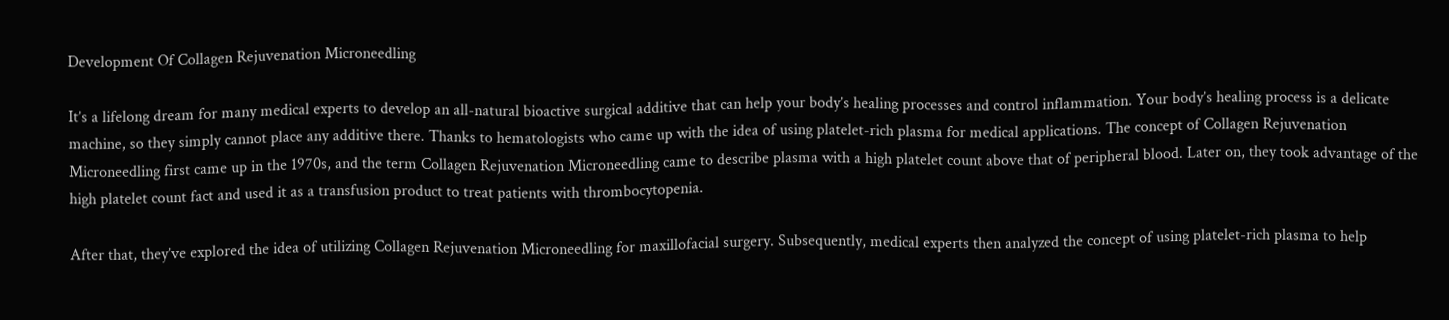Development Of Collagen Rejuvenation Microneedling

It’s a lifelong dream for many medical experts to develop an all-natural bioactive surgical additive that can help your body’s healing processes and control inflammation. Your body’s healing process is a delicate machine, so they simply cannot place any additive there. Thanks to hematologists who came up with the idea of using platelet-rich plasma for medical applications. The concept of Collagen Rejuvenation Microneedling first came up in the 1970s, and the term Collagen Rejuvenation Microneedling came to describe plasma with a high platelet count above that of peripheral blood. Later on, they took advantage of the high platelet count fact and used it as a transfusion product to treat patients with thrombocytopenia.

After that, they’ve explored the idea of utilizing Collagen Rejuvenation Microneedling for maxillofacial surgery. Subsequently, medical experts then analyzed the concept of using platelet-rich plasma to help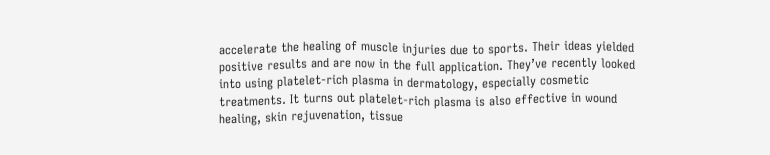accelerate the healing of muscle injuries due to sports. Their ideas yielded positive results and are now in the full application. They’ve recently looked into using platelet-rich plasma in dermatology, especially cosmetic treatments. It turns out platelet-rich plasma is also effective in wound healing, skin rejuvenation, tissue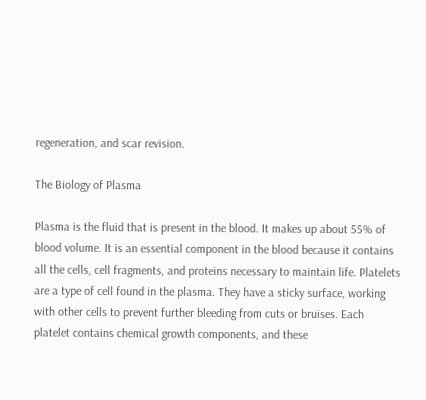regeneration, and scar revision.

The Biology of Plasma

Plasma is the fluid that is present in the blood. It makes up about 55% of blood volume. It is an essential component in the blood because it contains all the cells, cell fragments, and proteins necessary to maintain life. Platelets are a type of cell found in the plasma. They have a sticky surface, working with other cells to prevent further bleeding from cuts or bruises. Each platelet contains chemical growth components, and these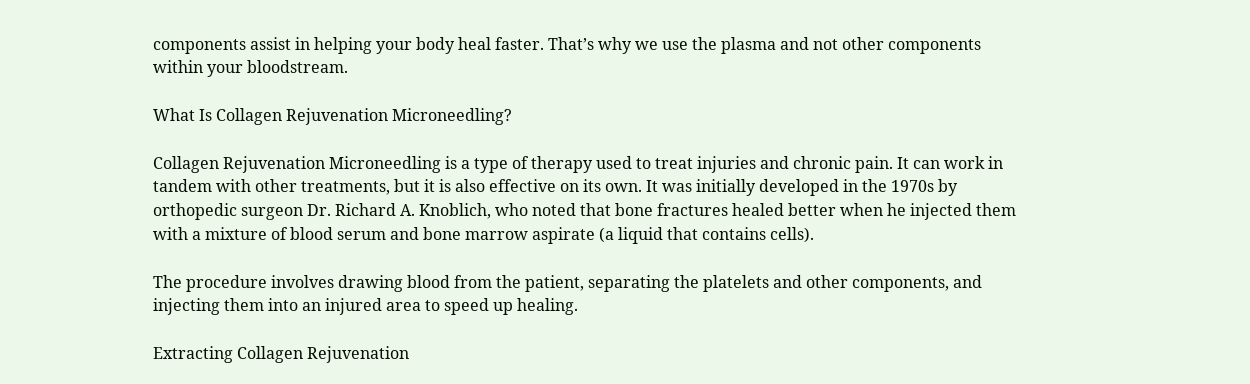components assist in helping your body heal faster. That’s why we use the plasma and not other components within your bloodstream.

What Is Collagen Rejuvenation Microneedling?

Collagen Rejuvenation Microneedling is a type of therapy used to treat injuries and chronic pain. It can work in tandem with other treatments, but it is also effective on its own. It was initially developed in the 1970s by orthopedic surgeon Dr. Richard A. Knoblich, who noted that bone fractures healed better when he injected them with a mixture of blood serum and bone marrow aspirate (a liquid that contains cells).

The procedure involves drawing blood from the patient, separating the platelets and other components, and injecting them into an injured area to speed up healing.

Extracting Collagen Rejuvenation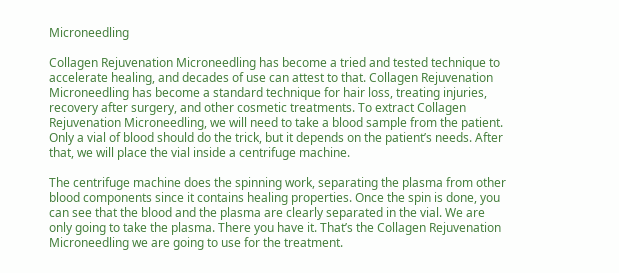Microneedling

Collagen Rejuvenation Microneedling has become a tried and tested technique to accelerate healing, and decades of use can attest to that. Collagen Rejuvenation Microneedling has become a standard technique for hair loss, treating injuries, recovery after surgery, and other cosmetic treatments. To extract Collagen Rejuvenation Microneedling, we will need to take a blood sample from the patient. Only a vial of blood should do the trick, but it depends on the patient’s needs. After that, we will place the vial inside a centrifuge machine.

The centrifuge machine does the spinning work, separating the plasma from other blood components since it contains healing properties. Once the spin is done, you can see that the blood and the plasma are clearly separated in the vial. We are only going to take the plasma. There you have it. That’s the Collagen Rejuvenation Microneedling we are going to use for the treatment.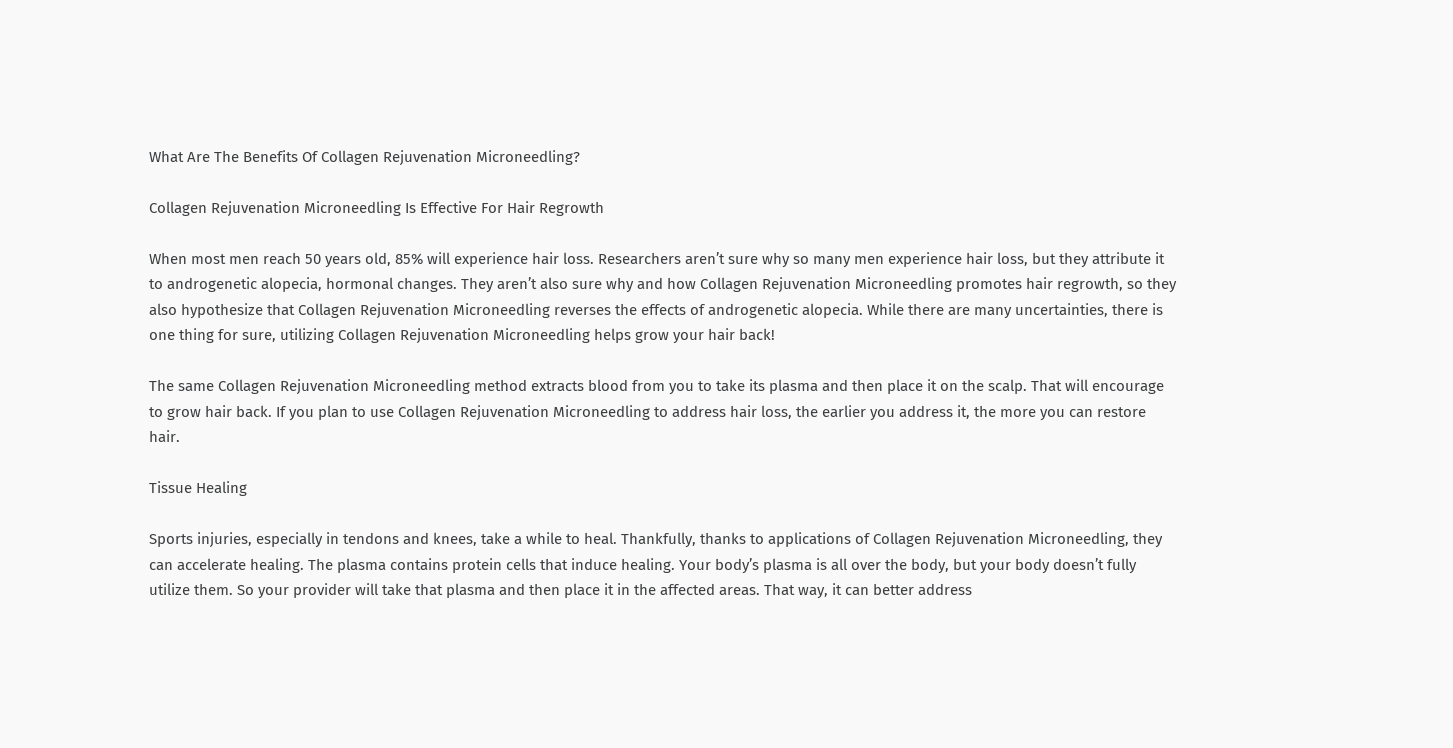What Are The Benefits Of Collagen Rejuvenation Microneedling?

Collagen Rejuvenation Microneedling Is Effective For Hair Regrowth

When most men reach 50 years old, 85% will experience hair loss. Researchers aren’t sure why so many men experience hair loss, but they attribute it to androgenetic alopecia, hormonal changes. They aren’t also sure why and how Collagen Rejuvenation Microneedling promotes hair regrowth, so they also hypothesize that Collagen Rejuvenation Microneedling reverses the effects of androgenetic alopecia. While there are many uncertainties, there is one thing for sure, utilizing Collagen Rejuvenation Microneedling helps grow your hair back!

The same Collagen Rejuvenation Microneedling method extracts blood from you to take its plasma and then place it on the scalp. That will encourage to grow hair back. If you plan to use Collagen Rejuvenation Microneedling to address hair loss, the earlier you address it, the more you can restore hair.

Tissue Healing

Sports injuries, especially in tendons and knees, take a while to heal. Thankfully, thanks to applications of Collagen Rejuvenation Microneedling, they can accelerate healing. The plasma contains protein cells that induce healing. Your body’s plasma is all over the body, but your body doesn’t fully utilize them. So your provider will take that plasma and then place it in the affected areas. That way, it can better address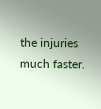the injuries much faster.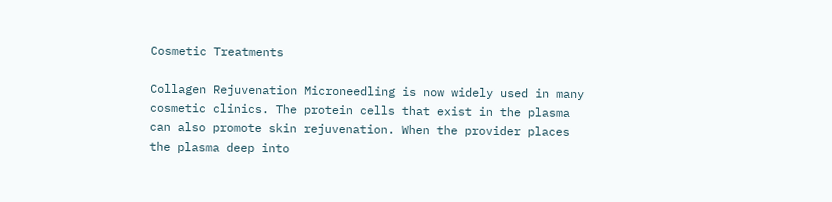Cosmetic Treatments

Collagen Rejuvenation Microneedling is now widely used in many cosmetic clinics. The protein cells that exist in the plasma can also promote skin rejuvenation. When the provider places the plasma deep into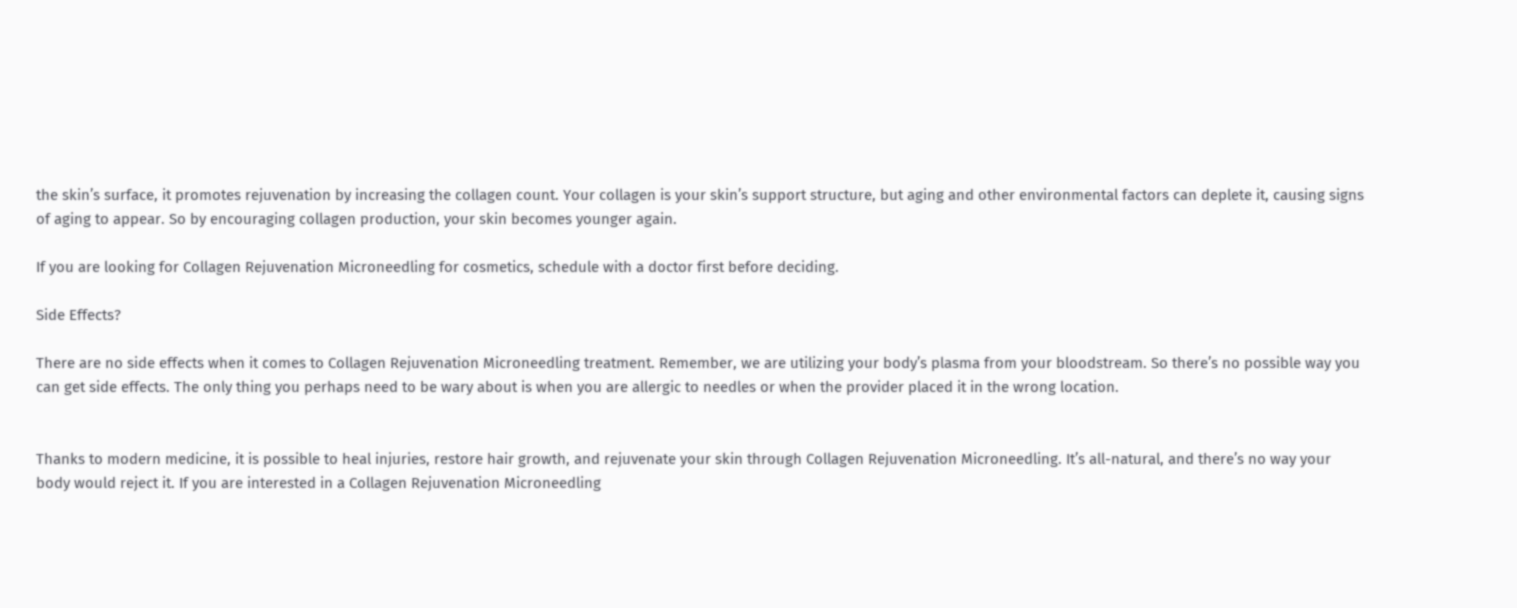the skin’s surface, it promotes rejuvenation by increasing the collagen count. Your collagen is your skin’s support structure, but aging and other environmental factors can deplete it, causing signs of aging to appear. So by encouraging collagen production, your skin becomes younger again.

If you are looking for Collagen Rejuvenation Microneedling for cosmetics, schedule with a doctor first before deciding.

Side Effects?

There are no side effects when it comes to Collagen Rejuvenation Microneedling treatment. Remember, we are utilizing your body’s plasma from your bloodstream. So there’s no possible way you can get side effects. The only thing you perhaps need to be wary about is when you are allergic to needles or when the provider placed it in the wrong location.


Thanks to modern medicine, it is possible to heal injuries, restore hair growth, and rejuvenate your skin through Collagen Rejuvenation Microneedling. It’s all-natural, and there’s no way your body would reject it. If you are interested in a Collagen Rejuvenation Microneedling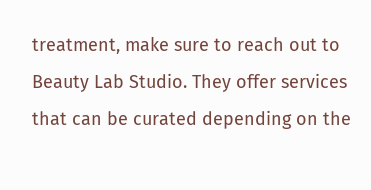treatment, make sure to reach out to Beauty Lab Studio. They offer services that can be curated depending on the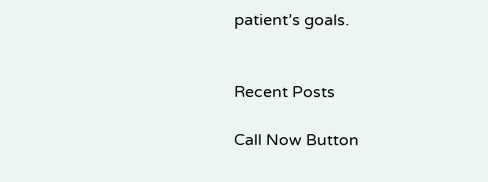patient’s goals.


Recent Posts

Call Now Button